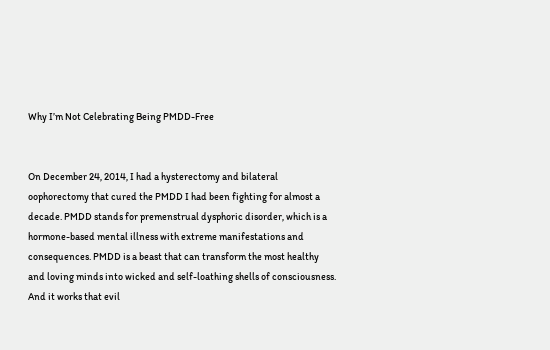Why I’m Not Celebrating Being PMDD-Free


On December 24, 2014, I had a hysterectomy and bilateral oophorectomy that cured the PMDD I had been fighting for almost a decade. PMDD stands for premenstrual dysphoric disorder, which is a hormone-based mental illness with extreme manifestations and consequences. PMDD is a beast that can transform the most healthy and loving minds into wicked and self-loathing shells of consciousness. And it works that evil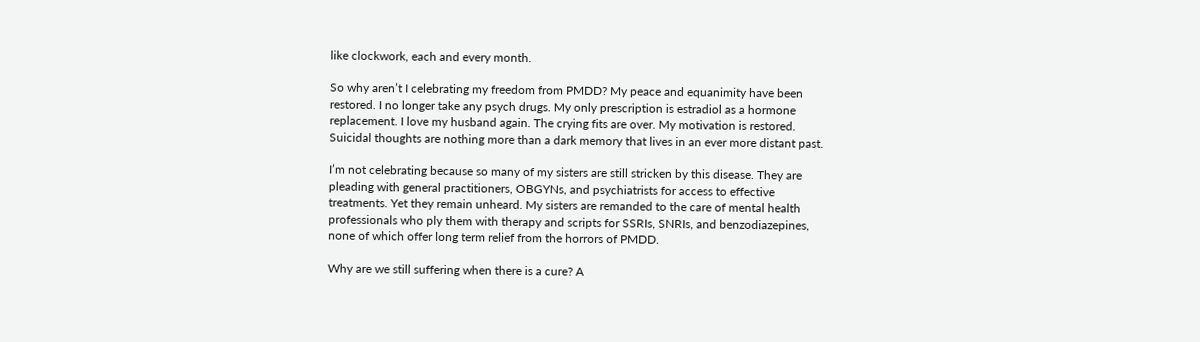like clockwork, each and every month.

So why aren’t I celebrating my freedom from PMDD? My peace and equanimity have been restored. I no longer take any psych drugs. My only prescription is estradiol as a hormone replacement. I love my husband again. The crying fits are over. My motivation is restored. Suicidal thoughts are nothing more than a dark memory that lives in an ever more distant past.

I’m not celebrating because so many of my sisters are still stricken by this disease. They are pleading with general practitioners, OBGYNs, and psychiatrists for access to effective treatments. Yet they remain unheard. My sisters are remanded to the care of mental health professionals who ply them with therapy and scripts for SSRIs, SNRIs, and benzodiazepines, none of which offer long term relief from the horrors of PMDD.

Why are we still suffering when there is a cure? A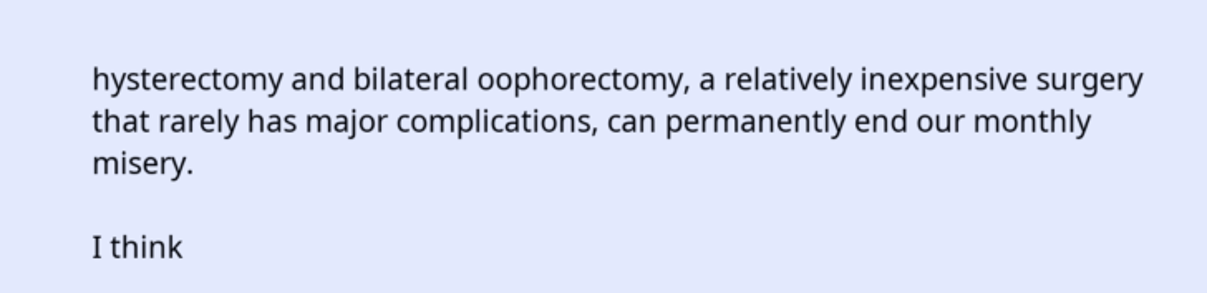hysterectomy and bilateral oophorectomy, a relatively inexpensive surgery that rarely has major complications, can permanently end our monthly misery.

I think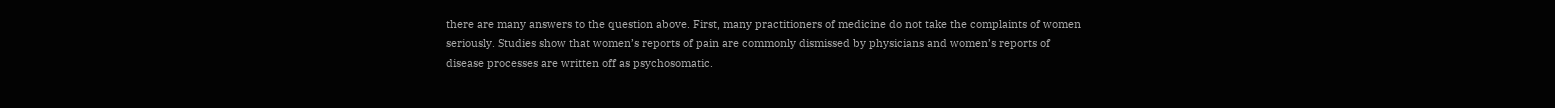there are many answers to the question above. First, many practitioners of medicine do not take the complaints of women seriously. Studies show that women’s reports of pain are commonly dismissed by physicians and women’s reports of disease processes are written off as psychosomatic.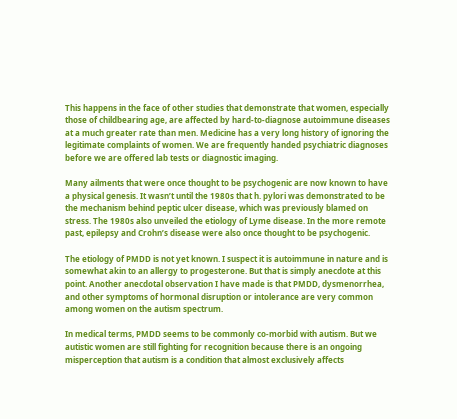This happens in the face of other studies that demonstrate that women, especially those of childbearing age, are affected by hard-to-diagnose autoimmune diseases at a much greater rate than men. Medicine has a very long history of ignoring the legitimate complaints of women. We are frequently handed psychiatric diagnoses before we are offered lab tests or diagnostic imaging.

Many ailments that were once thought to be psychogenic are now known to have a physical genesis. It wasn’t until the 1980s that h. pylori was demonstrated to be the mechanism behind peptic ulcer disease, which was previously blamed on stress. The 1980s also unveiled the etiology of Lyme disease. In the more remote past, epilepsy and Crohn’s disease were also once thought to be psychogenic.

The etiology of PMDD is not yet known. I suspect it is autoimmune in nature and is somewhat akin to an allergy to progesterone. But that is simply anecdote at this point. Another anecdotal observation I have made is that PMDD, dysmenorrhea, and other symptoms of hormonal disruption or intolerance are very common among women on the autism spectrum.

In medical terms, PMDD seems to be commonly co-morbid with autism. But we autistic women are still fighting for recognition because there is an ongoing misperception that autism is a condition that almost exclusively affects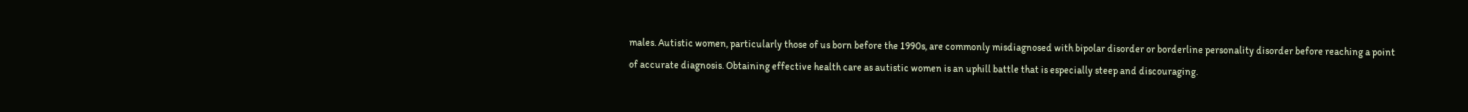males. Autistic women, particularly those of us born before the 1990s, are commonly misdiagnosed with bipolar disorder or borderline personality disorder before reaching a point of accurate diagnosis. Obtaining effective health care as autistic women is an uphill battle that is especially steep and discouraging.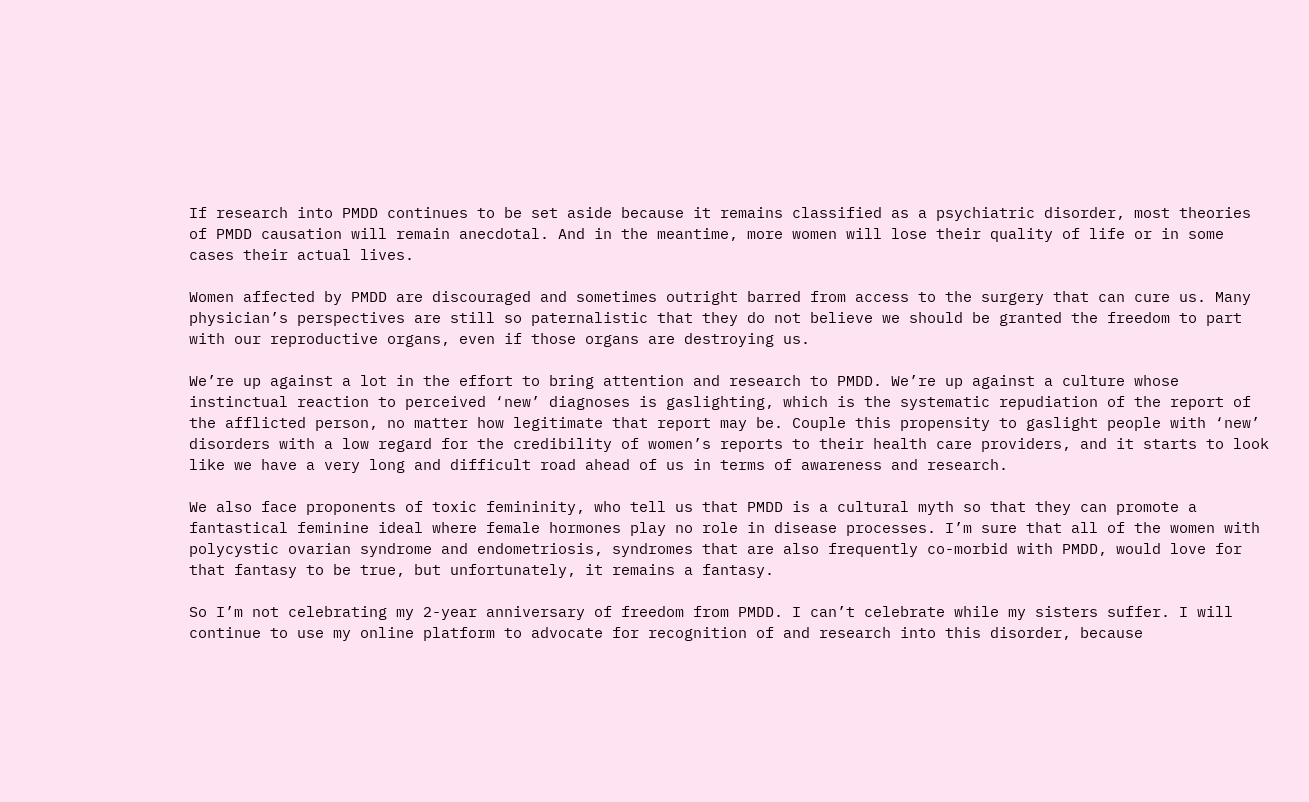If research into PMDD continues to be set aside because it remains classified as a psychiatric disorder, most theories of PMDD causation will remain anecdotal. And in the meantime, more women will lose their quality of life or in some cases their actual lives.

Women affected by PMDD are discouraged and sometimes outright barred from access to the surgery that can cure us. Many physician’s perspectives are still so paternalistic that they do not believe we should be granted the freedom to part with our reproductive organs, even if those organs are destroying us.

We’re up against a lot in the effort to bring attention and research to PMDD. We’re up against a culture whose instinctual reaction to perceived ‘new’ diagnoses is gaslighting, which is the systematic repudiation of the report of the afflicted person, no matter how legitimate that report may be. Couple this propensity to gaslight people with ‘new’ disorders with a low regard for the credibility of women’s reports to their health care providers, and it starts to look like we have a very long and difficult road ahead of us in terms of awareness and research.

We also face proponents of toxic femininity, who tell us that PMDD is a cultural myth so that they can promote a fantastical feminine ideal where female hormones play no role in disease processes. I’m sure that all of the women with polycystic ovarian syndrome and endometriosis, syndromes that are also frequently co-morbid with PMDD, would love for that fantasy to be true, but unfortunately, it remains a fantasy.

So I’m not celebrating my 2-year anniversary of freedom from PMDD. I can’t celebrate while my sisters suffer. I will continue to use my online platform to advocate for recognition of and research into this disorder, because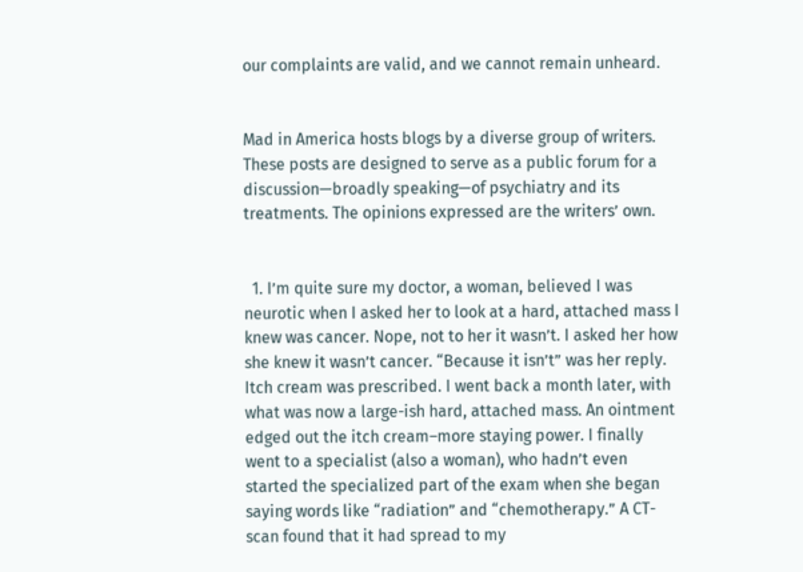our complaints are valid, and we cannot remain unheard.


Mad in America hosts blogs by a diverse group of writers. These posts are designed to serve as a public forum for a discussion—broadly speaking—of psychiatry and its treatments. The opinions expressed are the writers’ own.


  1. I’m quite sure my doctor, a woman, believed I was neurotic when I asked her to look at a hard, attached mass I knew was cancer. Nope, not to her it wasn’t. I asked her how she knew it wasn’t cancer. “Because it isn’t” was her reply. Itch cream was prescribed. I went back a month later, with what was now a large-ish hard, attached mass. An ointment edged out the itch cream–more staying power. I finally went to a specialist (also a woman), who hadn’t even started the specialized part of the exam when she began saying words like “radiation” and “chemotherapy.” A CT-scan found that it had spread to my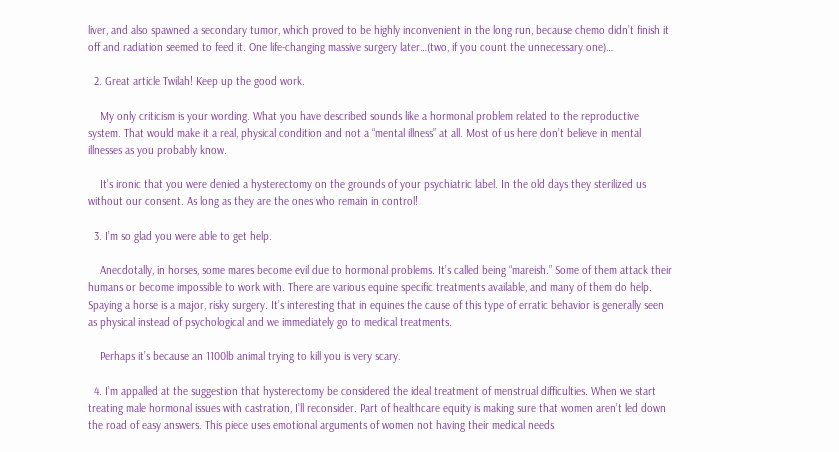liver, and also spawned a secondary tumor, which proved to be highly inconvenient in the long run, because chemo didn’t finish it off and radiation seemed to feed it. One life-changing massive surgery later…(two, if you count the unnecessary one)…

  2. Great article Twilah! Keep up the good work.

    My only criticism is your wording. What you have described sounds like a hormonal problem related to the reproductive system. That would make it a real, physical condition and not a “mental illness” at all. Most of us here don’t believe in mental illnesses as you probably know.

    It’s ironic that you were denied a hysterectomy on the grounds of your psychiatric label. In the old days they sterilized us without our consent. As long as they are the ones who remain in control!

  3. I’m so glad you were able to get help.

    Anecdotally, in horses, some mares become evil due to hormonal problems. It’s called being “mareish.” Some of them attack their humans or become impossible to work with. There are various equine specific treatments available, and many of them do help. Spaying a horse is a major, risky surgery. It’s interesting that in equines the cause of this type of erratic behavior is generally seen as physical instead of psychological and we immediately go to medical treatments.

    Perhaps it’s because an 1100lb animal trying to kill you is very scary.

  4. I’m appalled at the suggestion that hysterectomy be considered the ideal treatment of menstrual difficulties. When we start treating male hormonal issues with castration, I’ll reconsider. Part of healthcare equity is making sure that women aren’t led down the road of easy answers. This piece uses emotional arguments of women not having their medical needs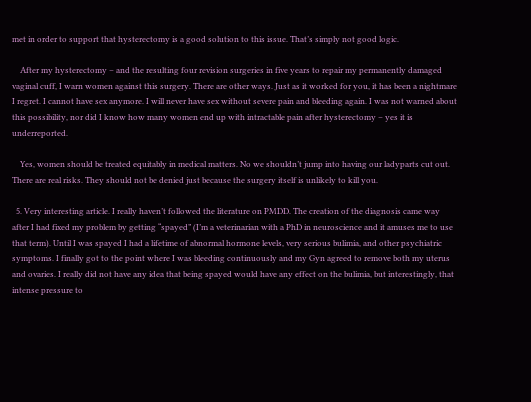met in order to support that hysterectomy is a good solution to this issue. That’s simply not good logic.

    After my hysterectomy – and the resulting four revision surgeries in five years to repair my permanently damaged vaginal cuff, I warn women against this surgery. There are other ways. Just as it worked for you, it has been a nightmare I regret. I cannot have sex anymore. I will never have sex without severe pain and bleeding again. I was not warned about this possibility, nor did I know how many women end up with intractable pain after hysterectomy – yes it is underreported.

    Yes, women should be treated equitably in medical matters. No we shouldn’t jump into having our ladyparts cut out. There are real risks. They should not be denied just because the surgery itself is unlikely to kill you.

  5. Very interesting article. I really haven’t followed the literature on PMDD. The creation of the diagnosis came way after I had fixed my problem by getting “spayed” (I’m a veterinarian with a PhD in neuroscience and it amuses me to use that term). Until I was spayed I had a lifetime of abnormal hormone levels, very serious bulimia, and other psychiatric symptoms. I finally got to the point where I was bleeding continuously and my Gyn agreed to remove both my uterus and ovaries. I really did not have any idea that being spayed would have any effect on the bulimia, but interestingly, that intense pressure to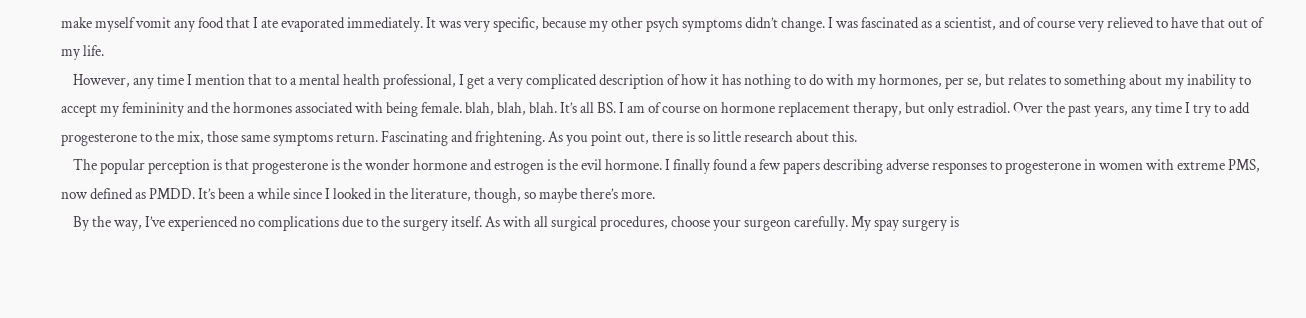make myself vomit any food that I ate evaporated immediately. It was very specific, because my other psych symptoms didn’t change. I was fascinated as a scientist, and of course very relieved to have that out of my life.
    However, any time I mention that to a mental health professional, I get a very complicated description of how it has nothing to do with my hormones, per se, but relates to something about my inability to accept my femininity and the hormones associated with being female. blah, blah, blah. It’s all BS. I am of course on hormone replacement therapy, but only estradiol. Over the past years, any time I try to add progesterone to the mix, those same symptoms return. Fascinating and frightening. As you point out, there is so little research about this.
    The popular perception is that progesterone is the wonder hormone and estrogen is the evil hormone. I finally found a few papers describing adverse responses to progesterone in women with extreme PMS, now defined as PMDD. It’s been a while since I looked in the literature, though, so maybe there’s more.
    By the way, I’ve experienced no complications due to the surgery itself. As with all surgical procedures, choose your surgeon carefully. My spay surgery is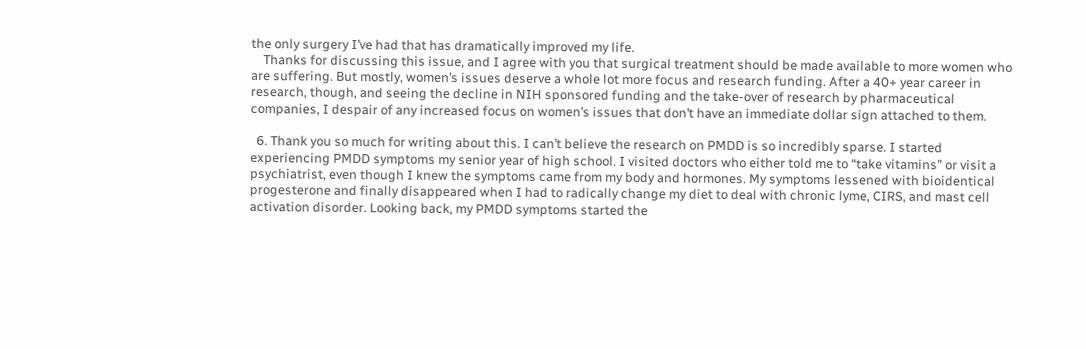the only surgery I’ve had that has dramatically improved my life.
    Thanks for discussing this issue, and I agree with you that surgical treatment should be made available to more women who are suffering. But mostly, women’s issues deserve a whole lot more focus and research funding. After a 40+ year career in research, though, and seeing the decline in NIH sponsored funding and the take-over of research by pharmaceutical companies, I despair of any increased focus on women’s issues that don’t have an immediate dollar sign attached to them.

  6. Thank you so much for writing about this. I can’t believe the research on PMDD is so incredibly sparse. I started experiencing PMDD symptoms my senior year of high school. I visited doctors who either told me to “take vitamins” or visit a psychiatrist, even though I knew the symptoms came from my body and hormones. My symptoms lessened with bioidentical progesterone and finally disappeared when I had to radically change my diet to deal with chronic lyme, CIRS, and mast cell activation disorder. Looking back, my PMDD symptoms started the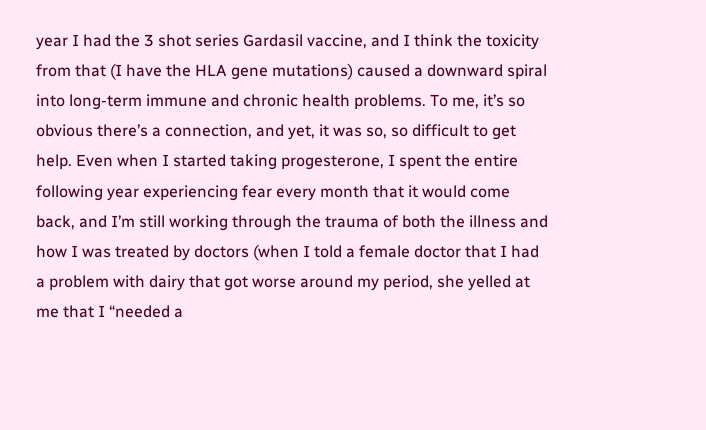year I had the 3 shot series Gardasil vaccine, and I think the toxicity from that (I have the HLA gene mutations) caused a downward spiral into long-term immune and chronic health problems. To me, it’s so obvious there’s a connection, and yet, it was so, so difficult to get help. Even when I started taking progesterone, I spent the entire following year experiencing fear every month that it would come back, and I’m still working through the trauma of both the illness and how I was treated by doctors (when I told a female doctor that I had a problem with dairy that got worse around my period, she yelled at me that I “needed a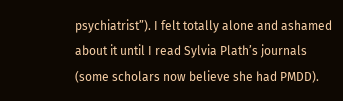psychiatrist”). I felt totally alone and ashamed about it until I read Sylvia Plath’s journals (some scholars now believe she had PMDD).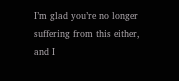I’m glad you’re no longer suffering from this either, and I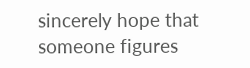sincerely hope that someone figures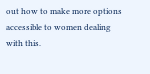out how to make more options accessible to women dealing with this.